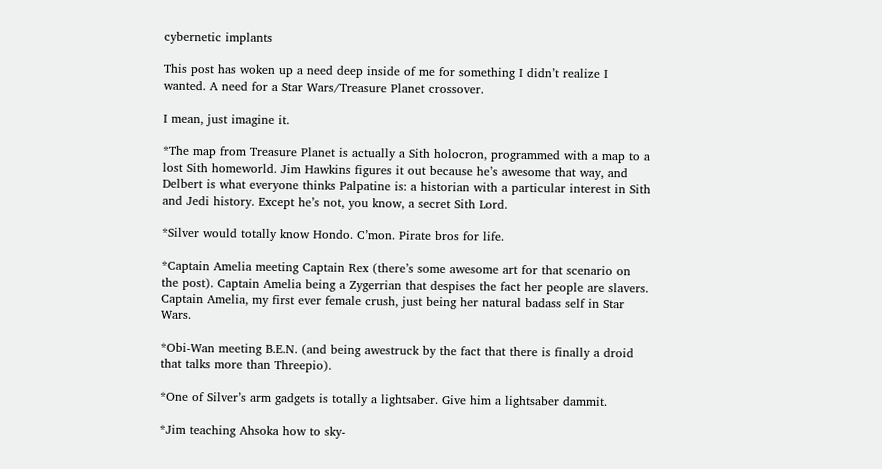cybernetic implants

This post has woken up a need deep inside of me for something I didn’t realize I wanted. A need for a Star Wars/Treasure Planet crossover.

I mean, just imagine it.

*The map from Treasure Planet is actually a Sith holocron, programmed with a map to a lost Sith homeworld. Jim Hawkins figures it out because he’s awesome that way, and Delbert is what everyone thinks Palpatine is: a historian with a particular interest in Sith and Jedi history. Except he’s not, you know, a secret Sith Lord.

*Silver would totally know Hondo. C’mon. Pirate bros for life.

*Captain Amelia meeting Captain Rex (there’s some awesome art for that scenario on the post). Captain Amelia being a Zygerrian that despises the fact her people are slavers. Captain Amelia, my first ever female crush, just being her natural badass self in Star Wars.

*Obi-Wan meeting B.E.N. (and being awestruck by the fact that there is finally a droid that talks more than Threepio).

*One of Silver’s arm gadgets is totally a lightsaber. Give him a lightsaber dammit.

*Jim teaching Ahsoka how to sky-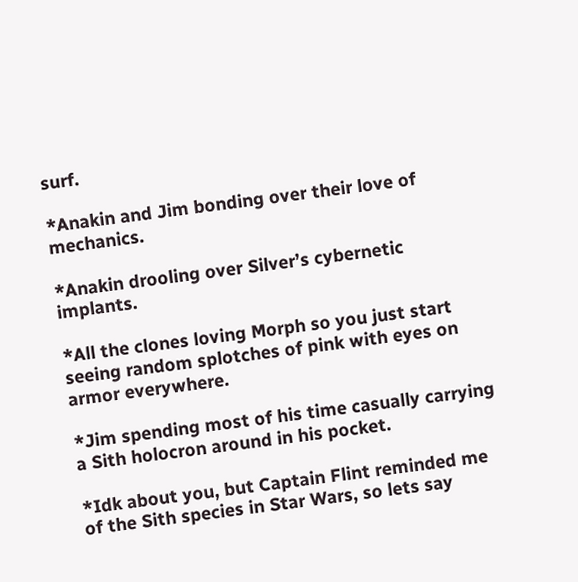surf.

*Anakin and Jim bonding over their love of mechanics.

*Anakin drooling over Silver’s cybernetic implants.

*All the clones loving Morph so you just start seeing random splotches of pink with eyes on armor everywhere.

*Jim spending most of his time casually carrying a Sith holocron around in his pocket.

*Idk about you, but Captain Flint reminded me of the Sith species in Star Wars, so lets say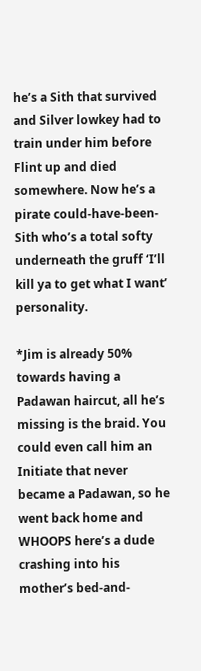he’s a Sith that survived and Silver lowkey had to train under him before Flint up and died somewhere. Now he’s a pirate could-have-been-Sith who’s a total softy underneath the gruff ‘I’ll kill ya to get what I want’ personality.

*Jim is already 50% towards having a Padawan haircut, all he’s missing is the braid. You could even call him an Initiate that never became a Padawan, so he went back home and WHOOPS here’s a dude crashing into his mother’s bed-and-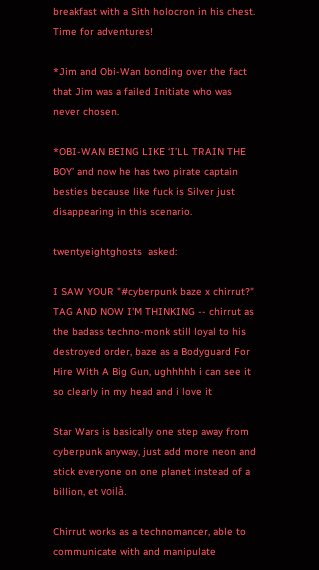breakfast with a Sith holocron in his chest. Time for adventures!

*Jim and Obi-Wan bonding over the fact that Jim was a failed Initiate who was never chosen.

*OBI-WAN BEING LIKE ‘I’LL TRAIN THE BOY’ and now he has two pirate captain besties because like fuck is Silver just disappearing in this scenario.

twentyeightghosts  asked:

I SAW YOUR "#cyberpunk baze x chirrut?" TAG AND NOW I'M THINKING -- chirrut as the badass techno-monk still loyal to his destroyed order, baze as a Bodyguard For Hire With A Big Gun, ughhhhh i can see it so clearly in my head and i love it

Star Wars is basically one step away from cyberpunk anyway, just add more neon and stick everyone on one planet instead of a billion, et voilà.

Chirrut works as a technomancer, able to communicate with and manipulate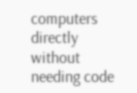computers directly without needing code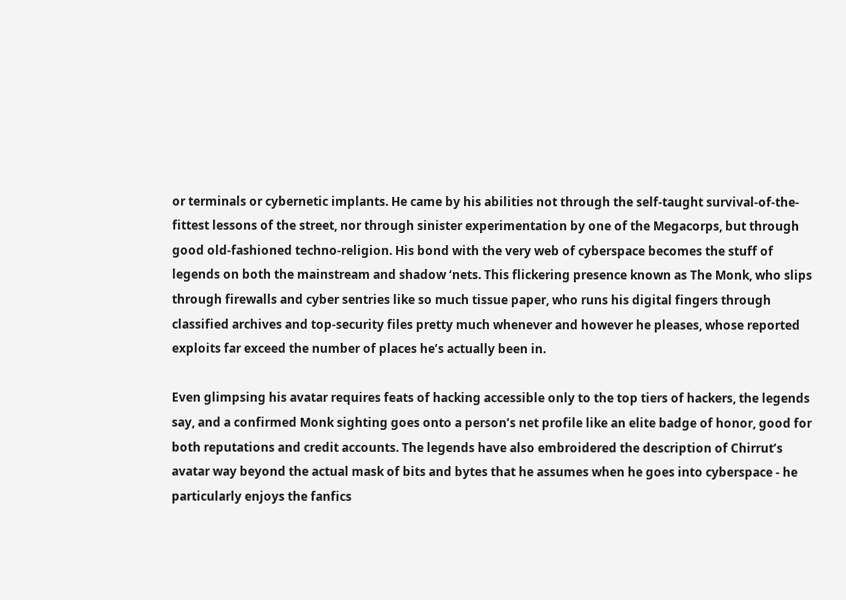or terminals or cybernetic implants. He came by his abilities not through the self-taught survival-of-the-fittest lessons of the street, nor through sinister experimentation by one of the Megacorps, but through good old-fashioned techno-religion. His bond with the very web of cyberspace becomes the stuff of legends on both the mainstream and shadow ‘nets. This flickering presence known as The Monk, who slips through firewalls and cyber sentries like so much tissue paper, who runs his digital fingers through classified archives and top-security files pretty much whenever and however he pleases, whose reported exploits far exceed the number of places he’s actually been in.

Even glimpsing his avatar requires feats of hacking accessible only to the top tiers of hackers, the legends say, and a confirmed Monk sighting goes onto a person’s net profile like an elite badge of honor, good for both reputations and credit accounts. The legends have also embroidered the description of Chirrut’s avatar way beyond the actual mask of bits and bytes that he assumes when he goes into cyberspace - he particularly enjoys the fanfics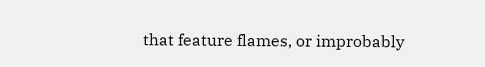that feature flames, or improbably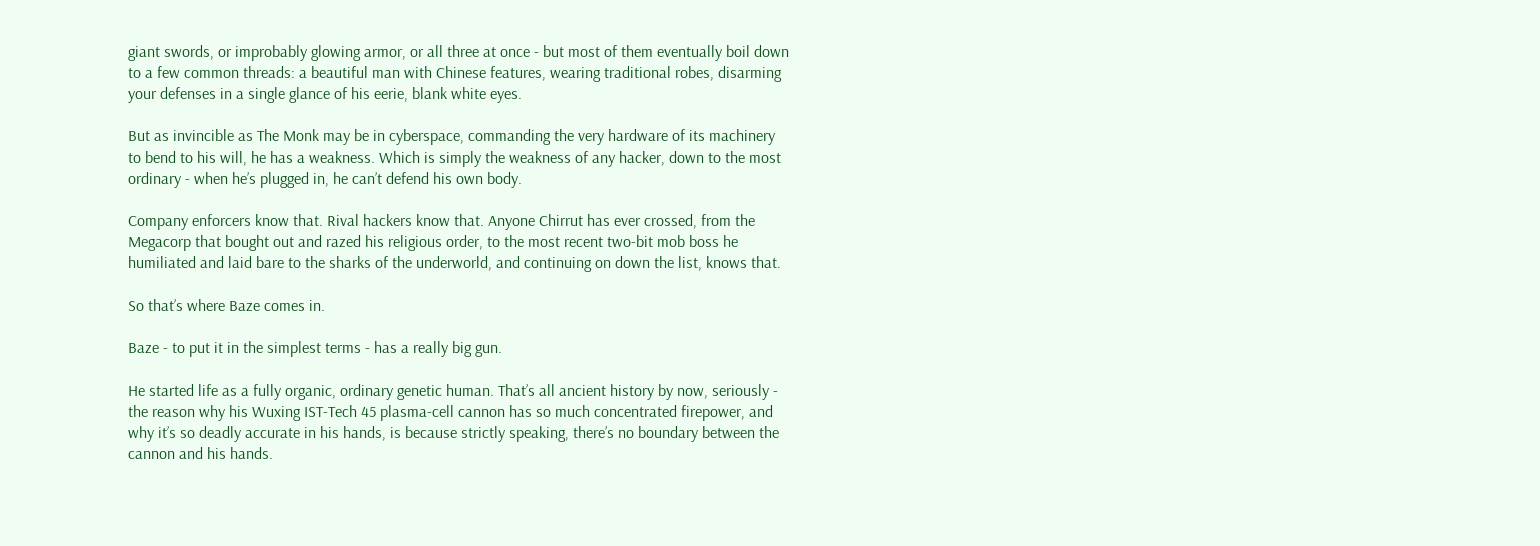giant swords, or improbably glowing armor, or all three at once - but most of them eventually boil down to a few common threads: a beautiful man with Chinese features, wearing traditional robes, disarming your defenses in a single glance of his eerie, blank white eyes.

But as invincible as The Monk may be in cyberspace, commanding the very hardware of its machinery to bend to his will, he has a weakness. Which is simply the weakness of any hacker, down to the most ordinary - when he’s plugged in, he can’t defend his own body.

Company enforcers know that. Rival hackers know that. Anyone Chirrut has ever crossed, from the Megacorp that bought out and razed his religious order, to the most recent two-bit mob boss he humiliated and laid bare to the sharks of the underworld, and continuing on down the list, knows that.

So that’s where Baze comes in.

Baze - to put it in the simplest terms - has a really big gun.

He started life as a fully organic, ordinary genetic human. That’s all ancient history by now, seriously - the reason why his Wuxing IST-Tech 45 plasma-cell cannon has so much concentrated firepower, and why it’s so deadly accurate in his hands, is because strictly speaking, there’s no boundary between the cannon and his hands.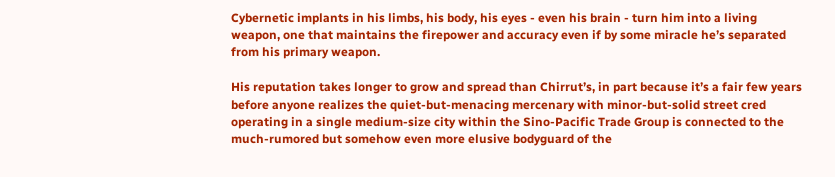Cybernetic implants in his limbs, his body, his eyes - even his brain - turn him into a living weapon, one that maintains the firepower and accuracy even if by some miracle he’s separated from his primary weapon.

His reputation takes longer to grow and spread than Chirrut’s, in part because it’s a fair few years before anyone realizes the quiet-but-menacing mercenary with minor-but-solid street cred operating in a single medium-size city within the Sino-Pacific Trade Group is connected to the much-rumored but somehow even more elusive bodyguard of the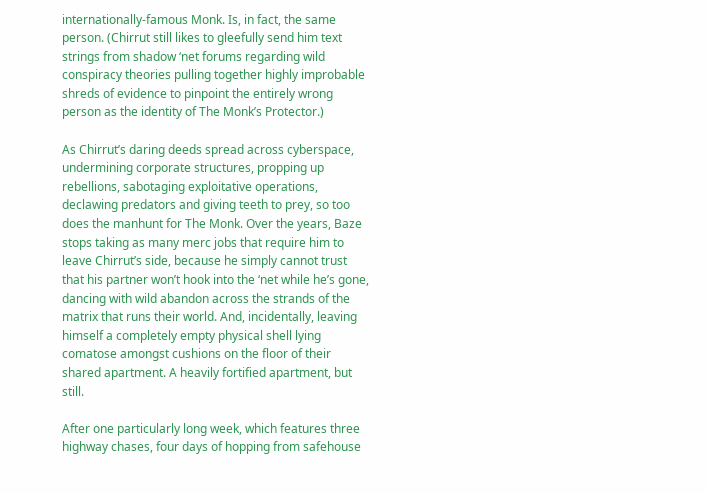internationally-famous Monk. Is, in fact, the same person. (Chirrut still likes to gleefully send him text strings from shadow ‘net forums regarding wild conspiracy theories pulling together highly improbable shreds of evidence to pinpoint the entirely wrong person as the identity of The Monk’s Protector.)

As Chirrut’s daring deeds spread across cyberspace, undermining corporate structures, propping up rebellions, sabotaging exploitative operations, declawing predators and giving teeth to prey, so too does the manhunt for The Monk. Over the years, Baze stops taking as many merc jobs that require him to leave Chirrut’s side, because he simply cannot trust that his partner won’t hook into the ‘net while he’s gone, dancing with wild abandon across the strands of the matrix that runs their world. And, incidentally, leaving himself a completely empty physical shell lying comatose amongst cushions on the floor of their shared apartment. A heavily fortified apartment, but still.

After one particularly long week, which features three highway chases, four days of hopping from safehouse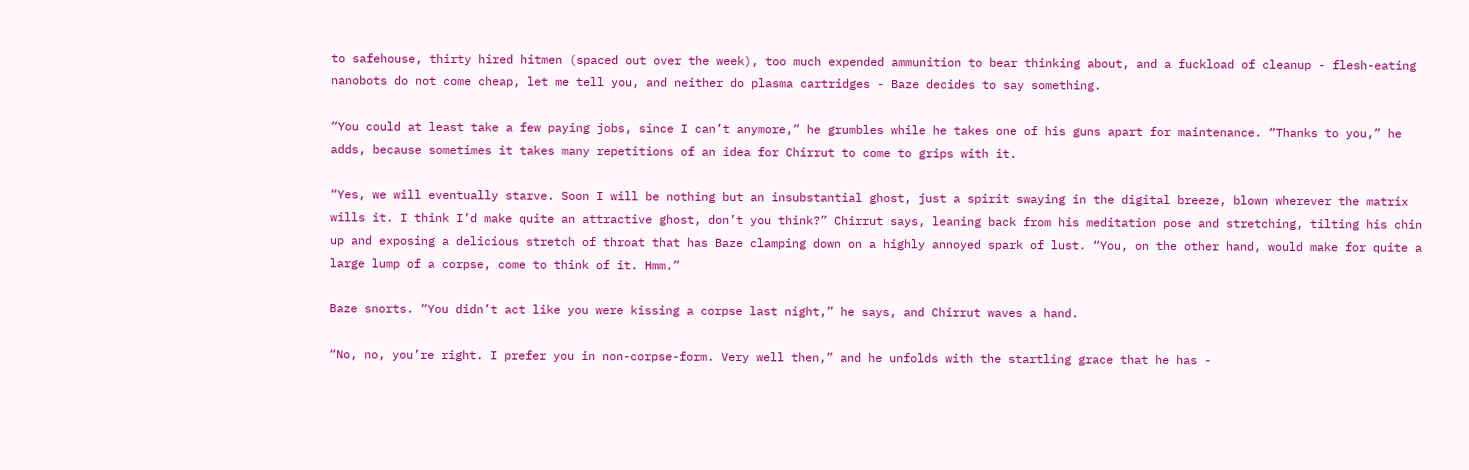to safehouse, thirty hired hitmen (spaced out over the week), too much expended ammunition to bear thinking about, and a fuckload of cleanup - flesh-eating nanobots do not come cheap, let me tell you, and neither do plasma cartridges - Baze decides to say something.

“You could at least take a few paying jobs, since I can’t anymore,” he grumbles while he takes one of his guns apart for maintenance. “Thanks to you,” he adds, because sometimes it takes many repetitions of an idea for Chirrut to come to grips with it.

“Yes, we will eventually starve. Soon I will be nothing but an insubstantial ghost, just a spirit swaying in the digital breeze, blown wherever the matrix wills it. I think I’d make quite an attractive ghost, don’t you think?” Chirrut says, leaning back from his meditation pose and stretching, tilting his chin up and exposing a delicious stretch of throat that has Baze clamping down on a highly annoyed spark of lust. “You, on the other hand, would make for quite a large lump of a corpse, come to think of it. Hmm.”

Baze snorts. “You didn’t act like you were kissing a corpse last night,” he says, and Chirrut waves a hand.

“No, no, you’re right. I prefer you in non-corpse-form. Very well then,” and he unfolds with the startling grace that he has -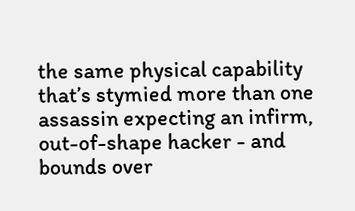the same physical capability that’s stymied more than one assassin expecting an infirm, out-of-shape hacker - and bounds over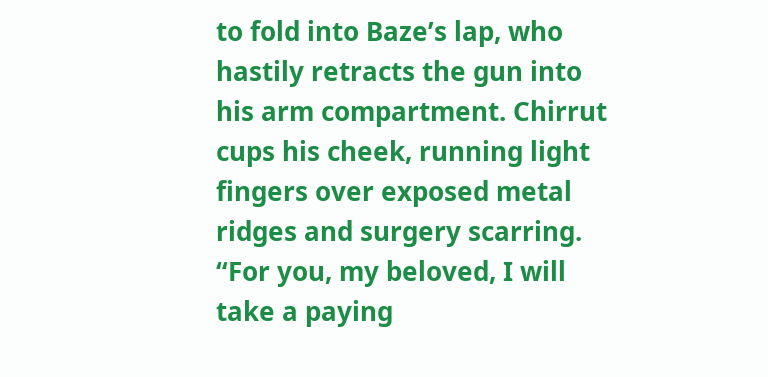to fold into Baze’s lap, who hastily retracts the gun into his arm compartment. Chirrut cups his cheek, running light fingers over exposed metal ridges and surgery scarring. “For you, my beloved, I will take a paying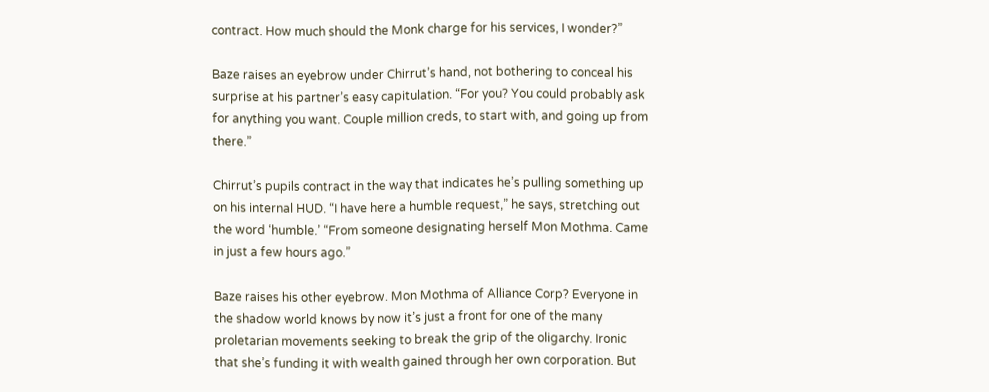contract. How much should the Monk charge for his services, I wonder?”

Baze raises an eyebrow under Chirrut’s hand, not bothering to conceal his surprise at his partner’s easy capitulation. “For you? You could probably ask for anything you want. Couple million creds, to start with, and going up from there.”

Chirrut’s pupils contract in the way that indicates he’s pulling something up on his internal HUD. “I have here a humble request,” he says, stretching out the word ‘humble.’ “From someone designating herself Mon Mothma. Came in just a few hours ago.”

Baze raises his other eyebrow. Mon Mothma of Alliance Corp? Everyone in the shadow world knows by now it’s just a front for one of the many proletarian movements seeking to break the grip of the oligarchy. Ironic that she’s funding it with wealth gained through her own corporation. But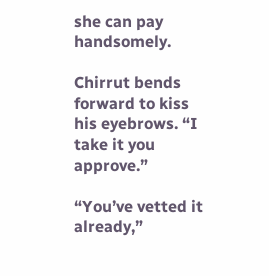she can pay handsomely.

Chirrut bends forward to kiss his eyebrows. “I take it you approve.”

“You’ve vetted it already,”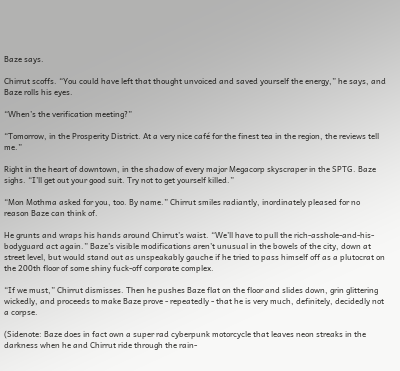Baze says.

Chirrut scoffs. “You could have left that thought unvoiced and saved yourself the energy,” he says, and Baze rolls his eyes.

“When’s the verification meeting?”

“Tomorrow, in the Prosperity District. At a very nice café for the finest tea in the region, the reviews tell me.”

Right in the heart of downtown, in the shadow of every major Megacorp skyscraper in the SPTG. Baze sighs. “I’ll get out your good suit. Try not to get yourself killed.”

“Mon Mothma asked for you, too. By name.” Chirrut smiles radiantly, inordinately pleased for no reason Baze can think of.

He grunts and wraps his hands around Chirrut’s waist. “We’ll have to pull the rich-asshole-and-his-bodyguard act again.” Baze’s visible modifications aren’t unusual in the bowels of the city, down at street level, but would stand out as unspeakably gauche if he tried to pass himself off as a plutocrat on the 200th floor of some shiny fuck-off corporate complex.

“If we must,” Chirrut dismisses. Then he pushes Baze flat on the floor and slides down, grin glittering wickedly, and proceeds to make Baze prove - repeatedly - that he is very much, definitely, decidedly not a corpse.

(Sidenote: Baze does in fact own a super rad cyberpunk motorcycle that leaves neon streaks in the darkness when he and Chirrut ride through the rain-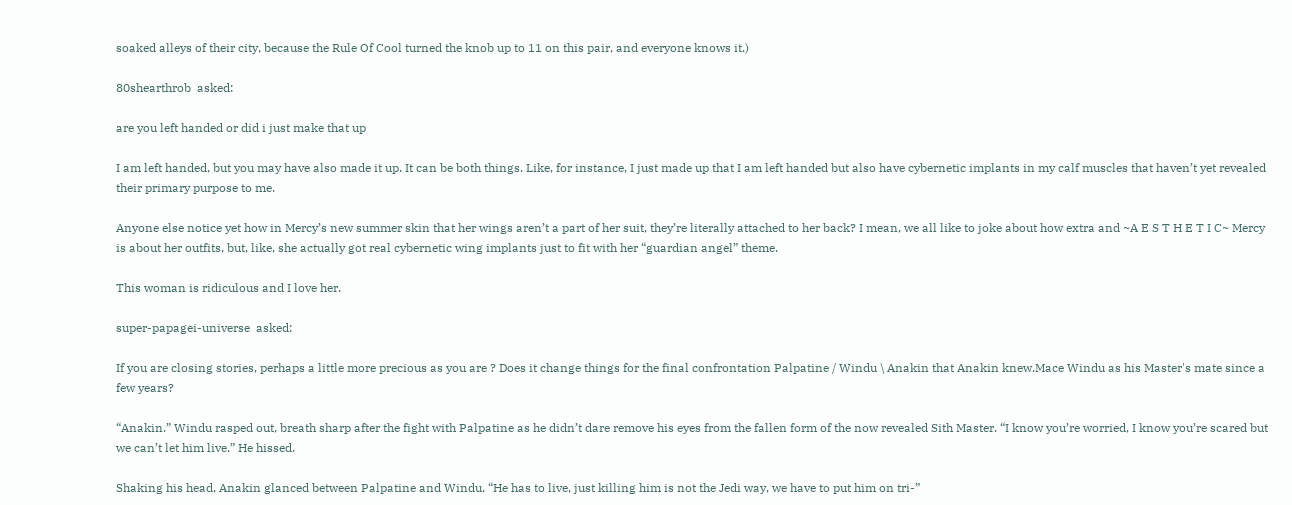soaked alleys of their city, because the Rule Of Cool turned the knob up to 11 on this pair, and everyone knows it.)

80shearthrob  asked:

are you left handed or did i just make that up

I am left handed, but you may have also made it up. It can be both things. Like, for instance, I just made up that I am left handed but also have cybernetic implants in my calf muscles that haven’t yet revealed their primary purpose to me.

Anyone else notice yet how in Mercy’s new summer skin that her wings aren’t a part of her suit, they’re literally attached to her back? I mean, we all like to joke about how extra and ~A E S T H E T I C~ Mercy is about her outfits, but, like, she actually got real cybernetic wing implants just to fit with her “guardian angel” theme.

This woman is ridiculous and I love her.

super-papagei-universe  asked:

If you are closing stories, perhaps a little more precious as you are ? Does it change things for the final confrontation Palpatine / Windu \ Anakin that Anakin knew.Mace Windu as his Master's mate since a few years?

“Anakin.” Windu rasped out, breath sharp after the fight with Palpatine as he didn’t dare remove his eyes from the fallen form of the now revealed Sith Master. “I know you’re worried, I know you’re scared but we can’t let him live.” He hissed.

Shaking his head, Anakin glanced between Palpatine and Windu. “He has to live, just killing him is not the Jedi way, we have to put him on tri-”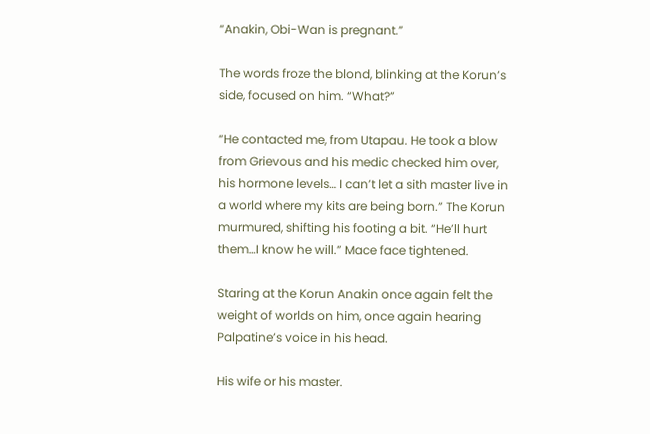“Anakin, Obi-Wan is pregnant.”

The words froze the blond, blinking at the Korun’s side, focused on him. “What?”

“He contacted me, from Utapau. He took a blow from Grievous and his medic checked him over, his hormone levels… I can’t let a sith master live in a world where my kits are being born.” The Korun murmured, shifting his footing a bit. “He’ll hurt them…I know he will.” Mace face tightened.

Staring at the Korun Anakin once again felt the weight of worlds on him, once again hearing Palpatine’s voice in his head.

His wife or his master.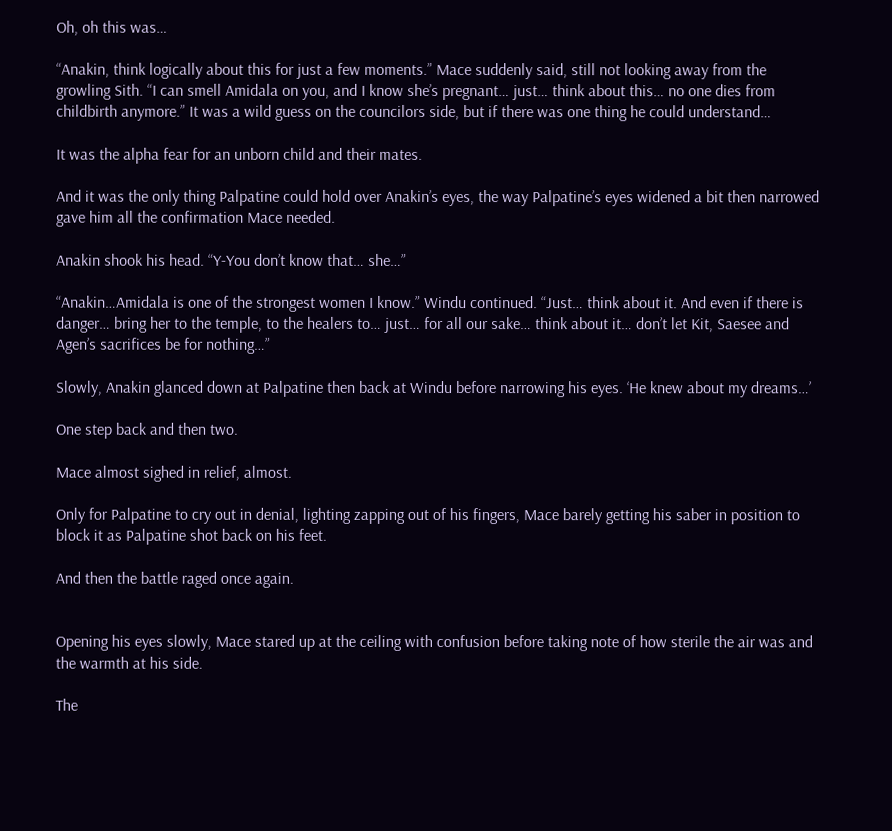Oh, oh this was…

“Anakin, think logically about this for just a few moments.” Mace suddenly said, still not looking away from the growling Sith. “I can smell Amidala on you, and I know she’s pregnant… just… think about this… no one dies from childbirth anymore.” It was a wild guess on the councilors side, but if there was one thing he could understand…

It was the alpha fear for an unborn child and their mates.

And it was the only thing Palpatine could hold over Anakin’s eyes, the way Palpatine’s eyes widened a bit then narrowed gave him all the confirmation Mace needed.

Anakin shook his head. “Y-You don’t know that… she…”

“Anakin…Amidala is one of the strongest women I know.” Windu continued. “Just… think about it. And even if there is danger… bring her to the temple, to the healers to… just… for all our sake… think about it… don’t let Kit, Saesee and Agen’s sacrifices be for nothing…”

Slowly, Anakin glanced down at Palpatine then back at Windu before narrowing his eyes. ‘He knew about my dreams…’

One step back and then two.

Mace almost sighed in relief, almost.

Only for Palpatine to cry out in denial, lighting zapping out of his fingers, Mace barely getting his saber in position to block it as Palpatine shot back on his feet.

And then the battle raged once again.


Opening his eyes slowly, Mace stared up at the ceiling with confusion before taking note of how sterile the air was and the warmth at his side.

The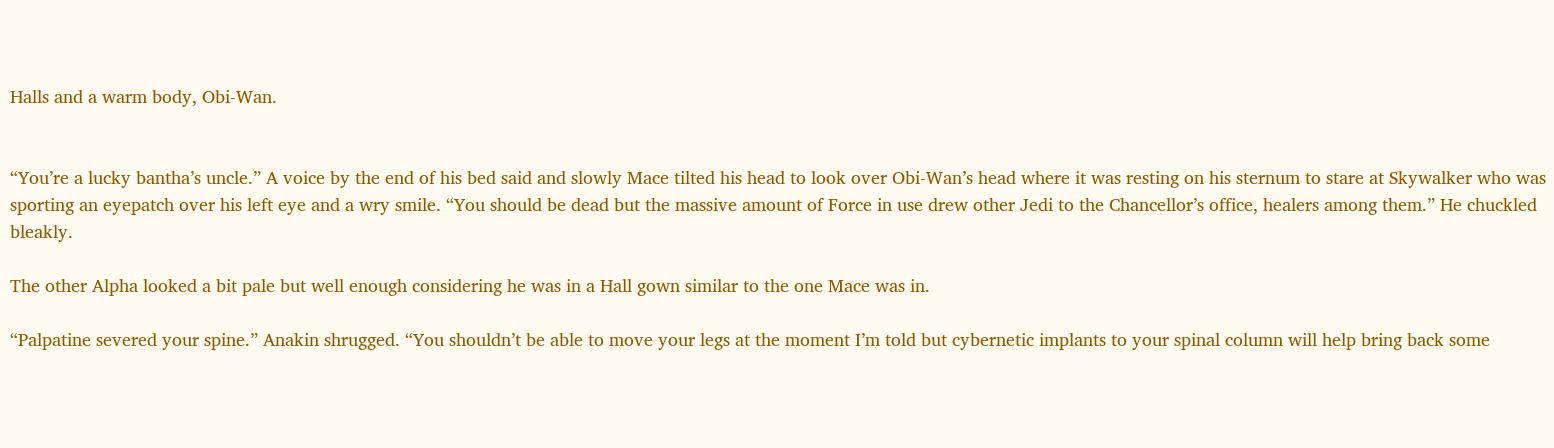Halls and a warm body, Obi-Wan.


“You’re a lucky bantha’s uncle.” A voice by the end of his bed said and slowly Mace tilted his head to look over Obi-Wan’s head where it was resting on his sternum to stare at Skywalker who was sporting an eyepatch over his left eye and a wry smile. “You should be dead but the massive amount of Force in use drew other Jedi to the Chancellor’s office, healers among them.” He chuckled bleakly.

The other Alpha looked a bit pale but well enough considering he was in a Hall gown similar to the one Mace was in.

“Palpatine severed your spine.” Anakin shrugged. “You shouldn’t be able to move your legs at the moment I’m told but cybernetic implants to your spinal column will help bring back some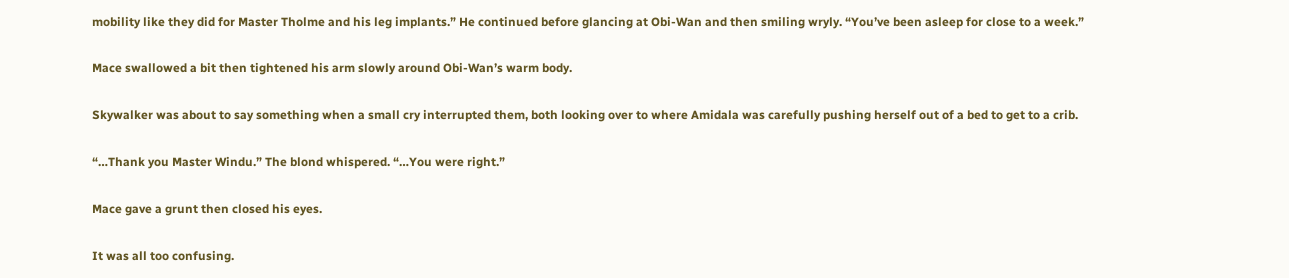mobility like they did for Master Tholme and his leg implants.” He continued before glancing at Obi-Wan and then smiling wryly. “You’ve been asleep for close to a week.”

Mace swallowed a bit then tightened his arm slowly around Obi-Wan’s warm body.

Skywalker was about to say something when a small cry interrupted them, both looking over to where Amidala was carefully pushing herself out of a bed to get to a crib.

“…Thank you Master Windu.” The blond whispered. “…You were right.”

Mace gave a grunt then closed his eyes.

It was all too confusing.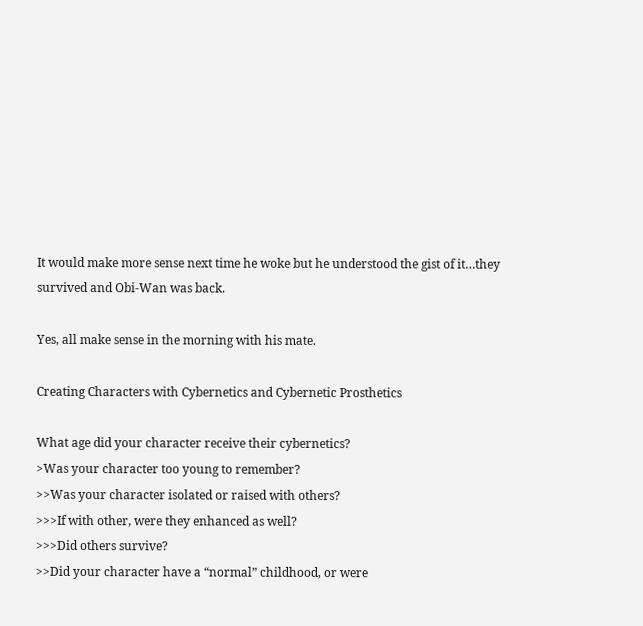It would make more sense next time he woke but he understood the gist of it…they survived and Obi-Wan was back.

Yes, all make sense in the morning with his mate.

Creating Characters with Cybernetics and Cybernetic Prosthetics

What age did your character receive their cybernetics?
>Was your character too young to remember?
>>Was your character isolated or raised with others?
>>>If with other, were they enhanced as well?
>>>Did others survive?
>>Did your character have a “normal” childhood, or were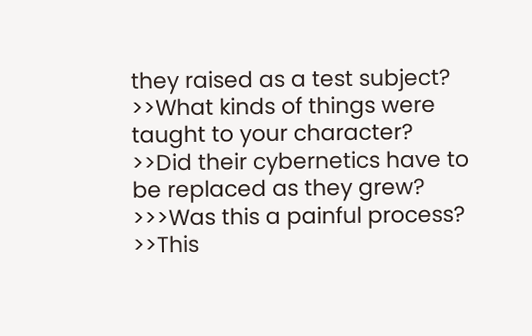they raised as a test subject?
>>What kinds of things were taught to your character?
>>Did their cybernetics have to be replaced as they grew?
>>>Was this a painful process?
>>This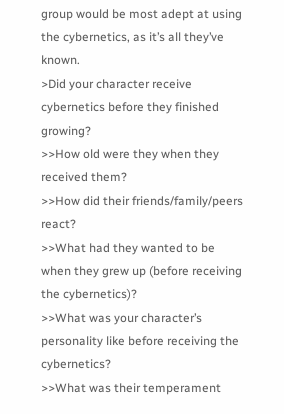group would be most adept at using the cybernetics, as it’s all they’ve known.
>Did your character receive cybernetics before they finished growing?
>>How old were they when they received them?
>>How did their friends/family/peers react?
>>What had they wanted to be when they grew up (before receiving the cybernetics)?
>>What was your character’s personality like before receiving the cybernetics?
>>What was their temperament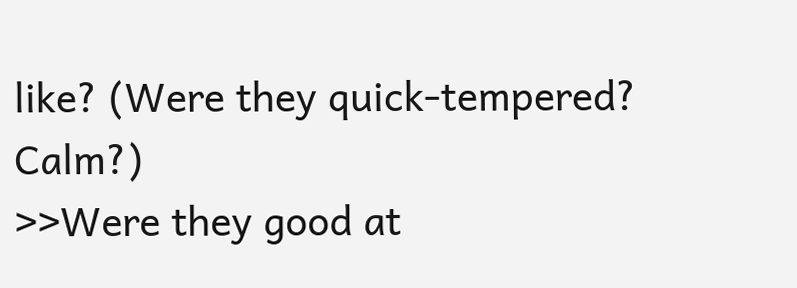like? (Were they quick-tempered? Calm?)
>>Were they good at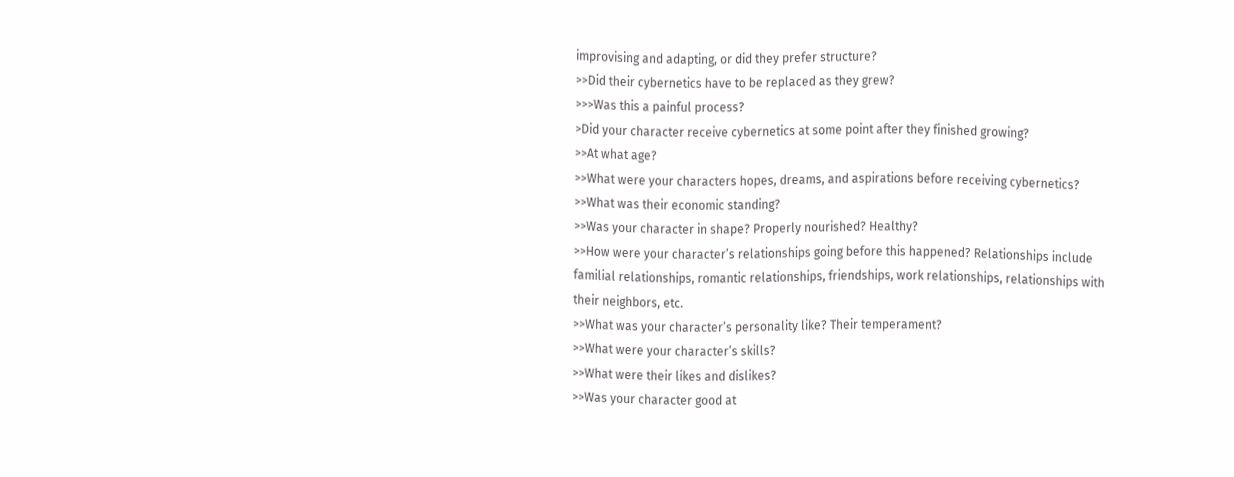improvising and adapting, or did they prefer structure?
>>Did their cybernetics have to be replaced as they grew?
>>>Was this a painful process?
>Did your character receive cybernetics at some point after they finished growing?
>>At what age?
>>What were your characters hopes, dreams, and aspirations before receiving cybernetics?
>>What was their economic standing?
>>Was your character in shape? Properly nourished? Healthy?
>>How were your character’s relationships going before this happened? Relationships include familial relationships, romantic relationships, friendships, work relationships, relationships with their neighbors, etc.
>>What was your character’s personality like? Their temperament?
>>What were your character’s skills?
>>What were their likes and dislikes?
>>Was your character good at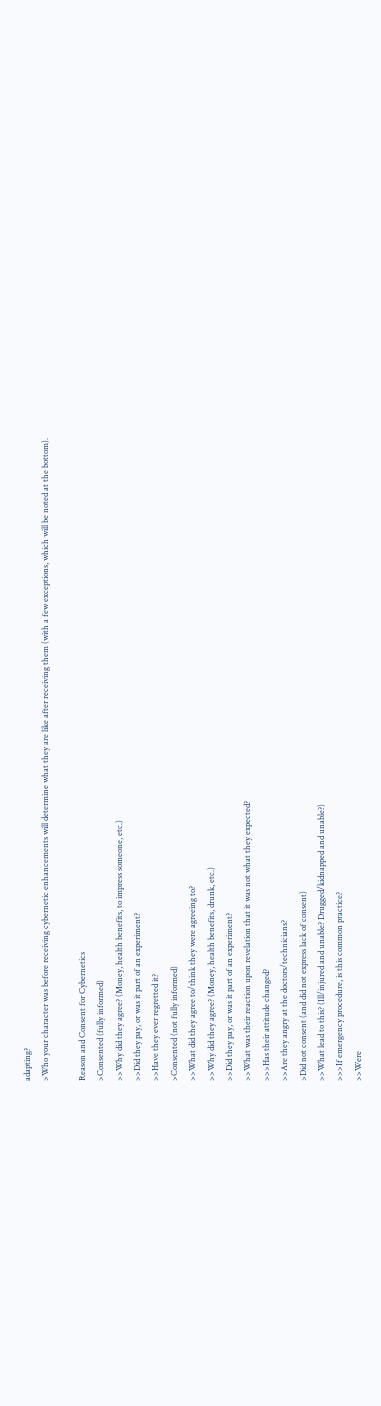adapting?
>Who your character was before receiving cybernetic enhancements will determine what they are like after receiving them (with a few exceptions, which will be noted at the bottom).

Reason and Consent for Cybernetics
>Consented (fully informed)
>>Why did they agree? (Money, health benefits, to impress someone, etc.)
>>Did they pay, or was it part of an experiment?
>>Have they ever regretted it?
>Consented (not fully informed)
>>What did they agree to/think they were agreeing to?
>>Why did they agree? (Money, health benefits, drunk, etc.)
>>Did they pay, or was it part of an experiment?
>>What was their reaction upon revelation that it was not what they expected?
>>>Has their attitude changed?
>>Are they angry at the doctors/technicians?
>Did not consent (and did not express lack of consent)
>>What lead to this? (Ill/injured and unable? Drugged/kidnapped and unable?)
>>>If emergency procedure, is this common practice?
>>Were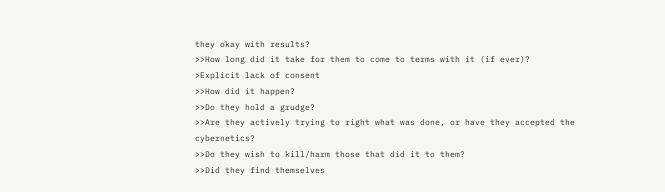they okay with results?
>>How long did it take for them to come to terms with it (if ever)?
>Explicit lack of consent
>>How did it happen?
>>Do they hold a grudge?
>>Are they actively trying to right what was done, or have they accepted the cybernetics?
>>Do they wish to kill/harm those that did it to them?
>>Did they find themselves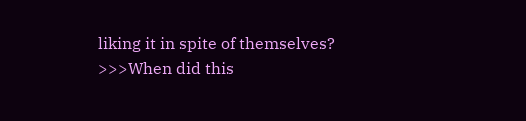liking it in spite of themselves?
>>>When did this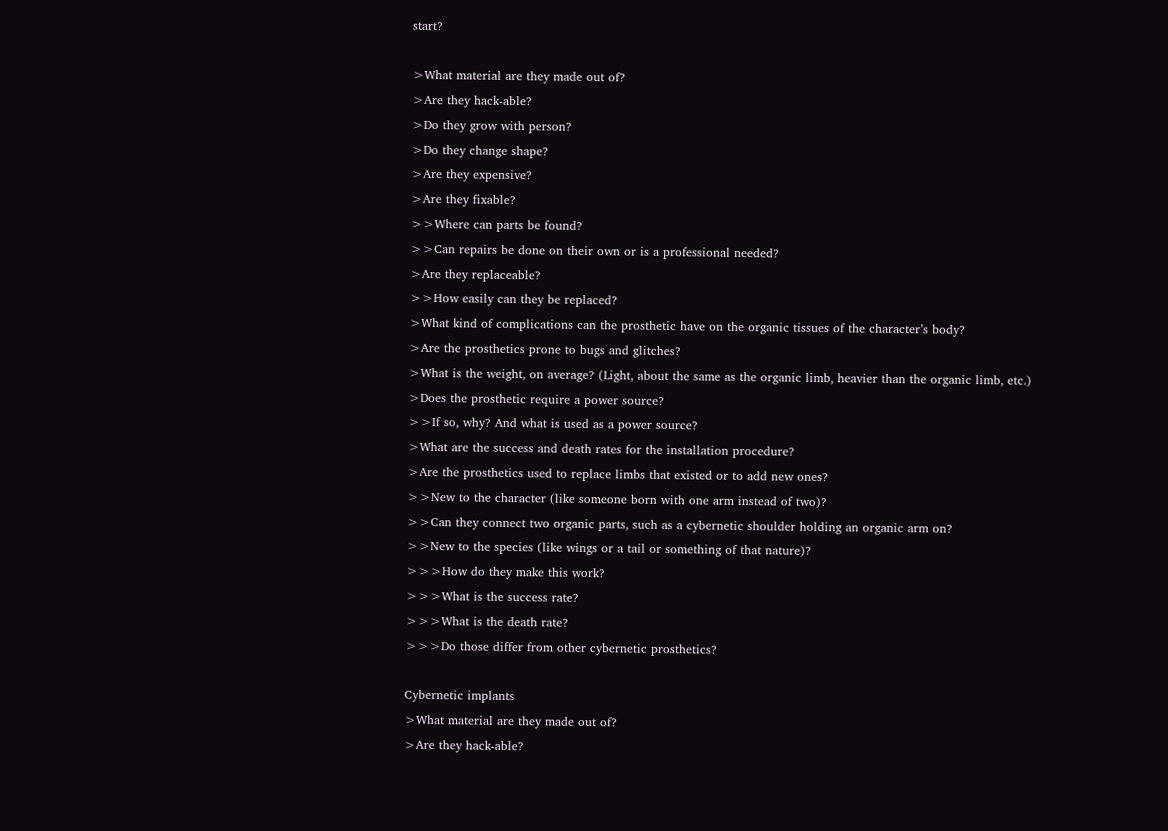start?

>What material are they made out of?
>Are they hack-able?
>Do they grow with person?
>Do they change shape?
>Are they expensive?
>Are they fixable?
>>Where can parts be found?
>>Can repairs be done on their own or is a professional needed?
>Are they replaceable?
>>How easily can they be replaced?
>What kind of complications can the prosthetic have on the organic tissues of the character’s body?
>Are the prosthetics prone to bugs and glitches?
>What is the weight, on average? (Light, about the same as the organic limb, heavier than the organic limb, etc.)
>Does the prosthetic require a power source?
>>If so, why? And what is used as a power source?
>What are the success and death rates for the installation procedure?
>Are the prosthetics used to replace limbs that existed or to add new ones?
>>New to the character (like someone born with one arm instead of two)?
>>Can they connect two organic parts, such as a cybernetic shoulder holding an organic arm on?
>>New to the species (like wings or a tail or something of that nature)?
>>>How do they make this work?
>>>What is the success rate?
>>>What is the death rate?
>>>Do those differ from other cybernetic prosthetics?

Cybernetic implants
>What material are they made out of?
>Are they hack-able?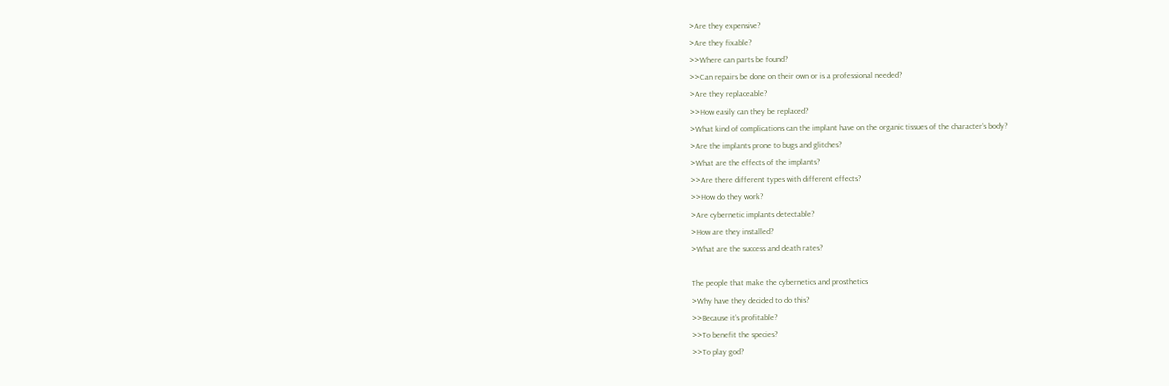>Are they expensive?
>Are they fixable?
>>Where can parts be found?
>>Can repairs be done on their own or is a professional needed?
>Are they replaceable?
>>How easily can they be replaced?
>What kind of complications can the implant have on the organic tissues of the character’s body?
>Are the implants prone to bugs and glitches?
>What are the effects of the implants?
>>Are there different types with different effects?
>>How do they work?
>Are cybernetic implants detectable?
>How are they installed?
>What are the success and death rates?

The people that make the cybernetics and prosthetics
>Why have they decided to do this?
>>Because it’s profitable?
>>To benefit the species?
>>To play god?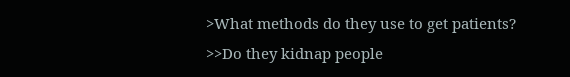>What methods do they use to get patients?
>>Do they kidnap people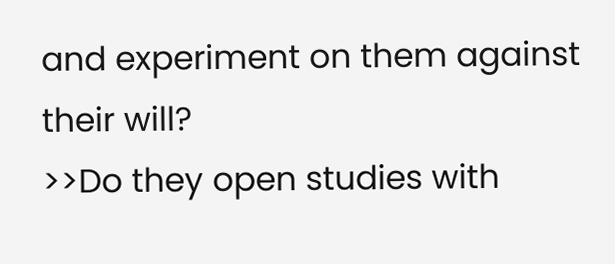and experiment on them against their will?
>>Do they open studies with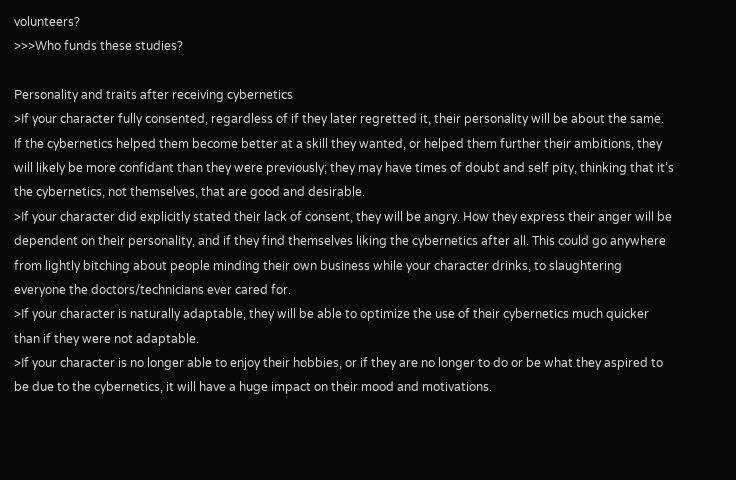volunteers?
>>>Who funds these studies?

Personality and traits after receiving cybernetics
>If your character fully consented, regardless of if they later regretted it, their personality will be about the same. If the cybernetics helped them become better at a skill they wanted, or helped them further their ambitions, they will likely be more confidant than they were previously; they may have times of doubt and self pity, thinking that it’s the cybernetics, not themselves, that are good and desirable.
>If your character did explicitly stated their lack of consent, they will be angry. How they express their anger will be dependent on their personality, and if they find themselves liking the cybernetics after all. This could go anywhere from lightly bitching about people minding their own business while your character drinks, to slaughtering everyone the doctors/technicians ever cared for.
>If your character is naturally adaptable, they will be able to optimize the use of their cybernetics much quicker than if they were not adaptable.
>If your character is no longer able to enjoy their hobbies, or if they are no longer to do or be what they aspired to be due to the cybernetics, it will have a huge impact on their mood and motivations.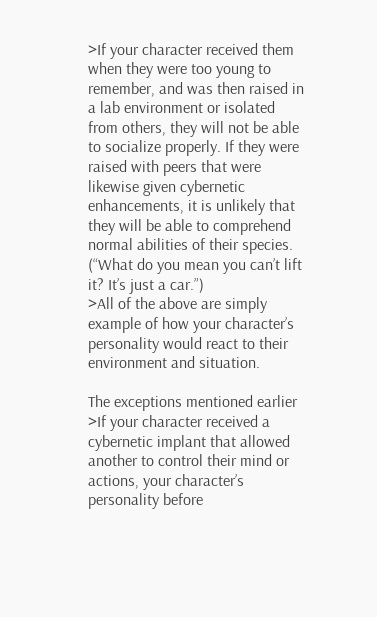>If your character received them when they were too young to remember, and was then raised in a lab environment or isolated from others, they will not be able to socialize properly. If they were raised with peers that were likewise given cybernetic enhancements, it is unlikely that they will be able to comprehend normal abilities of their species. (“What do you mean you can’t lift it? It’s just a car.”)
>All of the above are simply example of how your character’s personality would react to their environment and situation.

The exceptions mentioned earlier
>If your character received a cybernetic implant that allowed another to control their mind or actions, your character’s personality before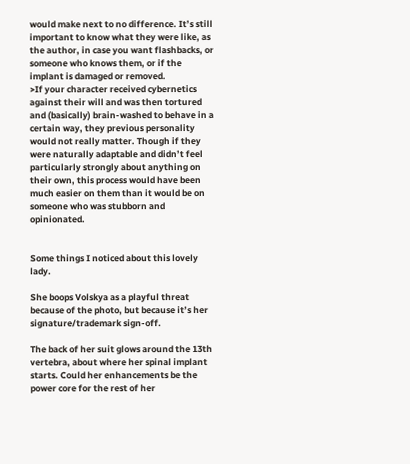would make next to no difference. It’s still important to know what they were like, as the author, in case you want flashbacks, or someone who knows them, or if the implant is damaged or removed.
>If your character received cybernetics against their will and was then tortured and (basically) brain-washed to behave in a certain way, they previous personality would not really matter. Though if they were naturally adaptable and didn’t feel particularly strongly about anything on their own, this process would have been much easier on them than it would be on someone who was stubborn and opinionated.


Some things I noticed about this lovely lady.

She boops Volskya as a playful threat because of the photo, but because it’s her signature/trademark sign-off.

The back of her suit glows around the 13th vertebra, about where her spinal implant starts. Could her enhancements be the power core for the rest of her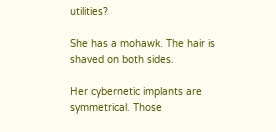utilities?

She has a mohawk. The hair is shaved on both sides.

Her cybernetic implants are symmetrical. Those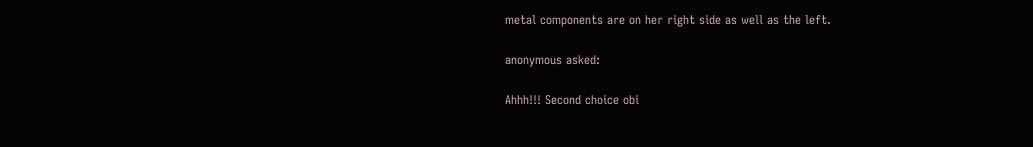metal components are on her right side as well as the left.

anonymous asked:

Ahhh!!! Second choice obi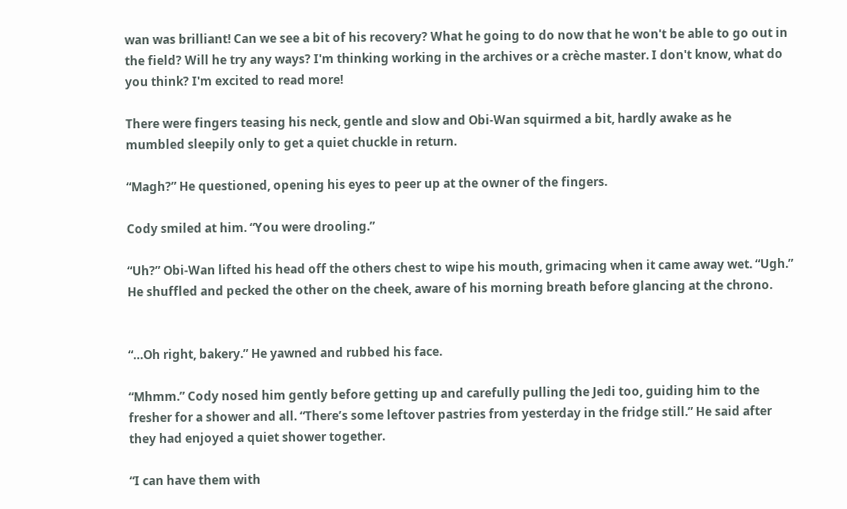wan was brilliant! Can we see a bit of his recovery? What he going to do now that he won't be able to go out in the field? Will he try any ways? I'm thinking working in the archives or a crèche master. I don't know, what do you think? I'm excited to read more!

There were fingers teasing his neck, gentle and slow and Obi-Wan squirmed a bit, hardly awake as he mumbled sleepily only to get a quiet chuckle in return.

“Magh?” He questioned, opening his eyes to peer up at the owner of the fingers.

Cody smiled at him. “You were drooling.”

“Uh?” Obi-Wan lifted his head off the others chest to wipe his mouth, grimacing when it came away wet. “Ugh.” He shuffled and pecked the other on the cheek, aware of his morning breath before glancing at the chrono.


“…Oh right, bakery.” He yawned and rubbed his face.

“Mhmm.” Cody nosed him gently before getting up and carefully pulling the Jedi too, guiding him to the fresher for a shower and all. “There’s some leftover pastries from yesterday in the fridge still.” He said after they had enjoyed a quiet shower together.

“I can have them with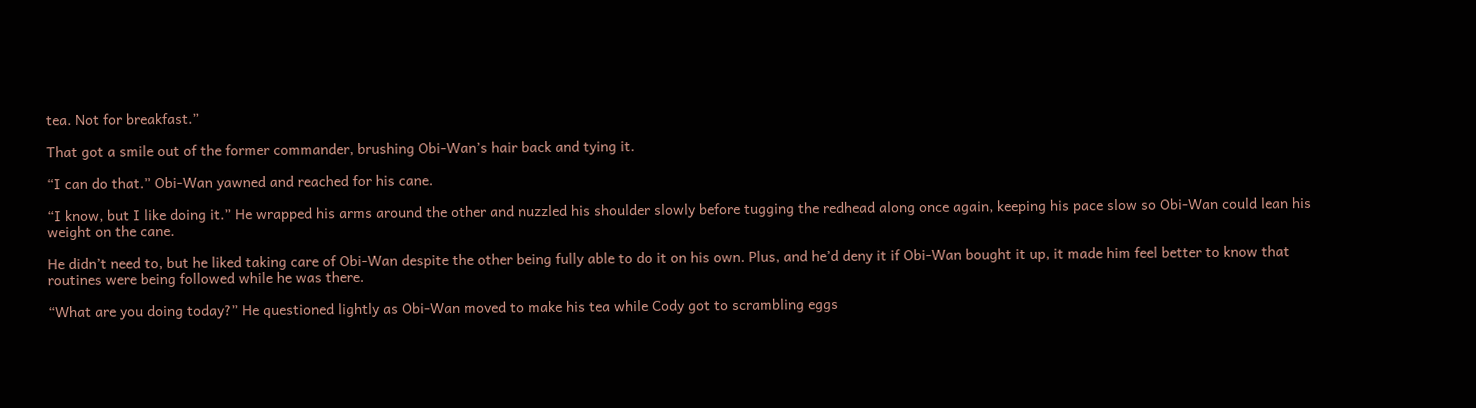tea. Not for breakfast.”

That got a smile out of the former commander, brushing Obi-Wan’s hair back and tying it.

“I can do that.” Obi-Wan yawned and reached for his cane.

“I know, but I like doing it.” He wrapped his arms around the other and nuzzled his shoulder slowly before tugging the redhead along once again, keeping his pace slow so Obi-Wan could lean his weight on the cane.

He didn’t need to, but he liked taking care of Obi-Wan despite the other being fully able to do it on his own. Plus, and he’d deny it if Obi-Wan bought it up, it made him feel better to know that routines were being followed while he was there.

“What are you doing today?” He questioned lightly as Obi-Wan moved to make his tea while Cody got to scrambling eggs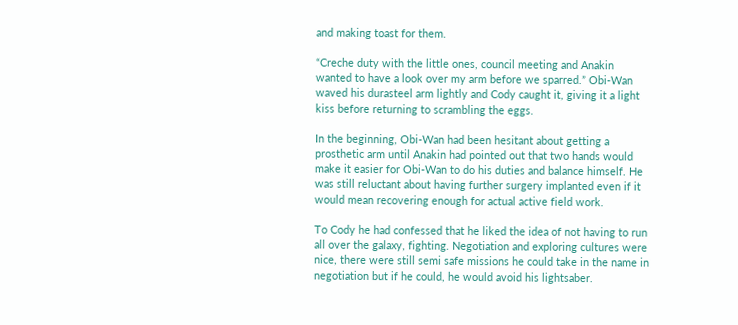and making toast for them.

“Creche duty with the little ones, council meeting and Anakin wanted to have a look over my arm before we sparred.” Obi-Wan waved his durasteel arm lightly and Cody caught it, giving it a light kiss before returning to scrambling the eggs.

In the beginning, Obi-Wan had been hesitant about getting a prosthetic arm until Anakin had pointed out that two hands would make it easier for Obi-Wan to do his duties and balance himself. He was still reluctant about having further surgery implanted even if it would mean recovering enough for actual active field work.

To Cody he had confessed that he liked the idea of not having to run all over the galaxy, fighting. Negotiation and exploring cultures were nice, there were still semi safe missions he could take in the name in negotiation but if he could, he would avoid his lightsaber.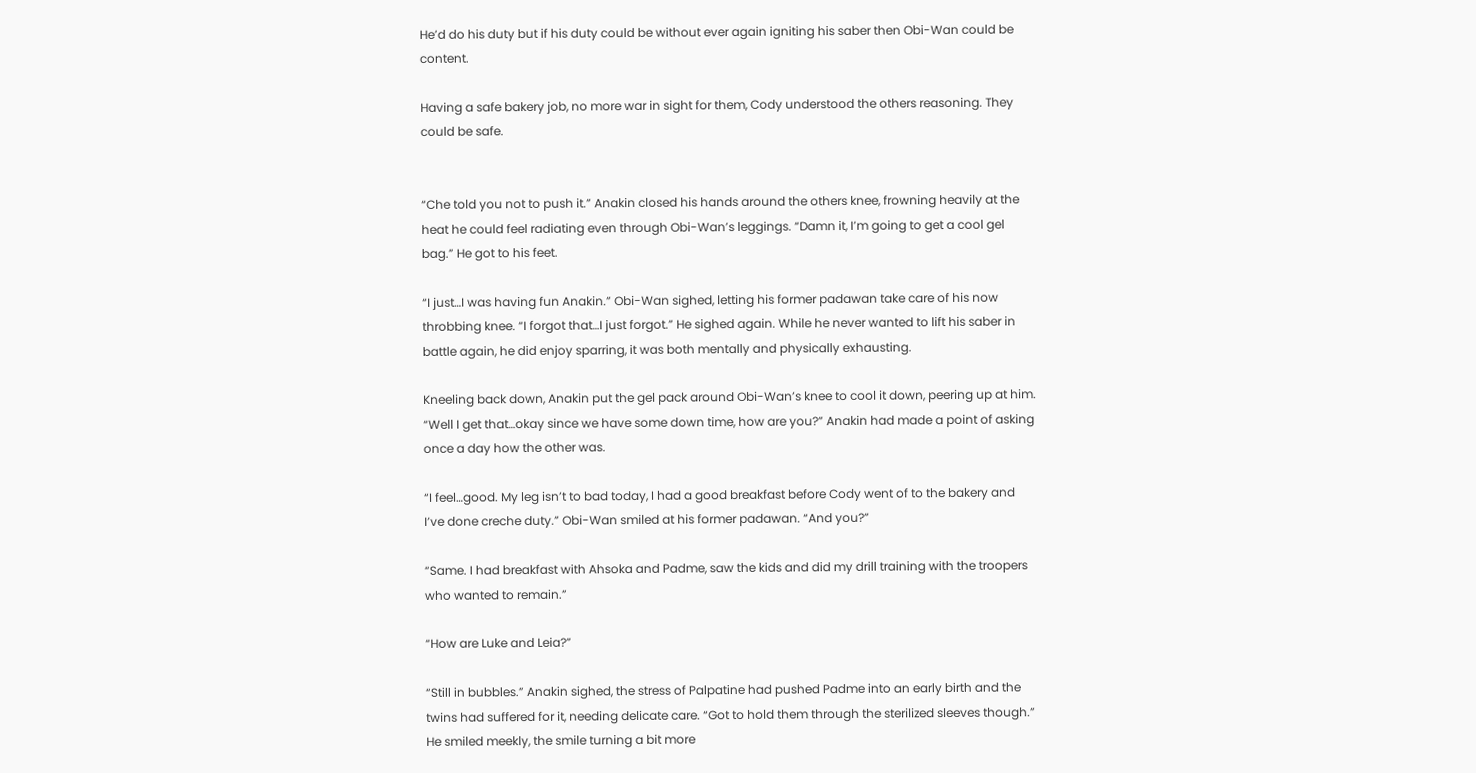He’d do his duty but if his duty could be without ever again igniting his saber then Obi-Wan could be content.

Having a safe bakery job, no more war in sight for them, Cody understood the others reasoning. They could be safe.


“Che told you not to push it.” Anakin closed his hands around the others knee, frowning heavily at the heat he could feel radiating even through Obi-Wan’s leggings. “Damn it, I’m going to get a cool gel bag.” He got to his feet.

“I just…I was having fun Anakin.” Obi-Wan sighed, letting his former padawan take care of his now throbbing knee. “I forgot that…I just forgot.” He sighed again. While he never wanted to lift his saber in battle again, he did enjoy sparring, it was both mentally and physically exhausting.

Kneeling back down, Anakin put the gel pack around Obi-Wan’s knee to cool it down, peering up at him. “Well I get that…okay since we have some down time, how are you?” Anakin had made a point of asking once a day how the other was.

“I feel…good. My leg isn’t to bad today, I had a good breakfast before Cody went of to the bakery and I’ve done creche duty.” Obi-Wan smiled at his former padawan. “And you?”

“Same. I had breakfast with Ahsoka and Padme, saw the kids and did my drill training with the troopers who wanted to remain.”

“How are Luke and Leia?”

“Still in bubbles.” Anakin sighed, the stress of Palpatine had pushed Padme into an early birth and the twins had suffered for it, needing delicate care. “Got to hold them through the sterilized sleeves though.” He smiled meekly, the smile turning a bit more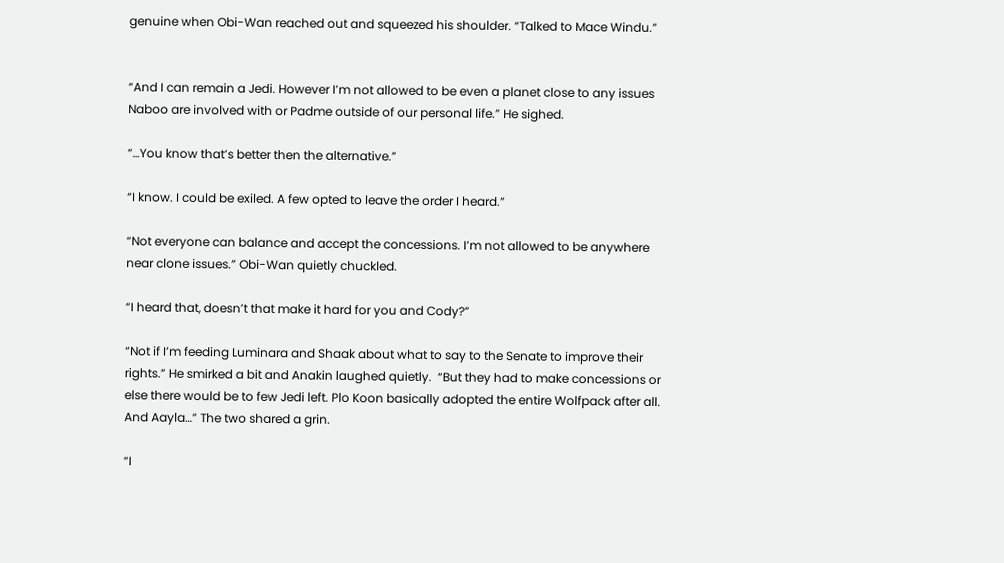genuine when Obi-Wan reached out and squeezed his shoulder. “Talked to Mace Windu.”


“And I can remain a Jedi. However I’m not allowed to be even a planet close to any issues Naboo are involved with or Padme outside of our personal life.” He sighed.

“…You know that’s better then the alternative.”

“I know. I could be exiled. A few opted to leave the order I heard.”

“Not everyone can balance and accept the concessions. I’m not allowed to be anywhere near clone issues.” Obi-Wan quietly chuckled.

“I heard that, doesn’t that make it hard for you and Cody?”

“Not if I’m feeding Luminara and Shaak about what to say to the Senate to improve their rights.” He smirked a bit and Anakin laughed quietly.  “But they had to make concessions or else there would be to few Jedi left. Plo Koon basically adopted the entire Wolfpack after all. And Aayla…” The two shared a grin.

“I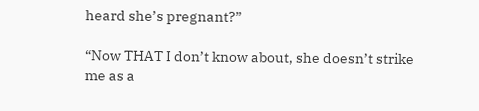heard she’s pregnant?”

“Now THAT I don’t know about, she doesn’t strike me as a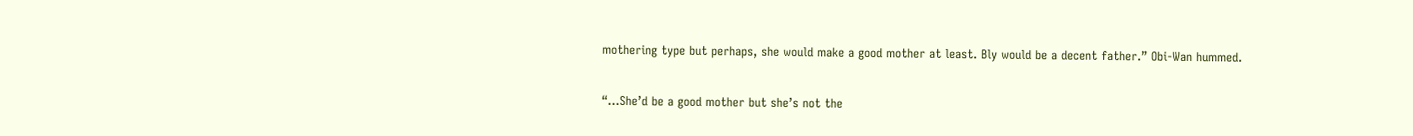mothering type but perhaps, she would make a good mother at least. Bly would be a decent father.” Obi-Wan hummed.

“…She’d be a good mother but she’s not the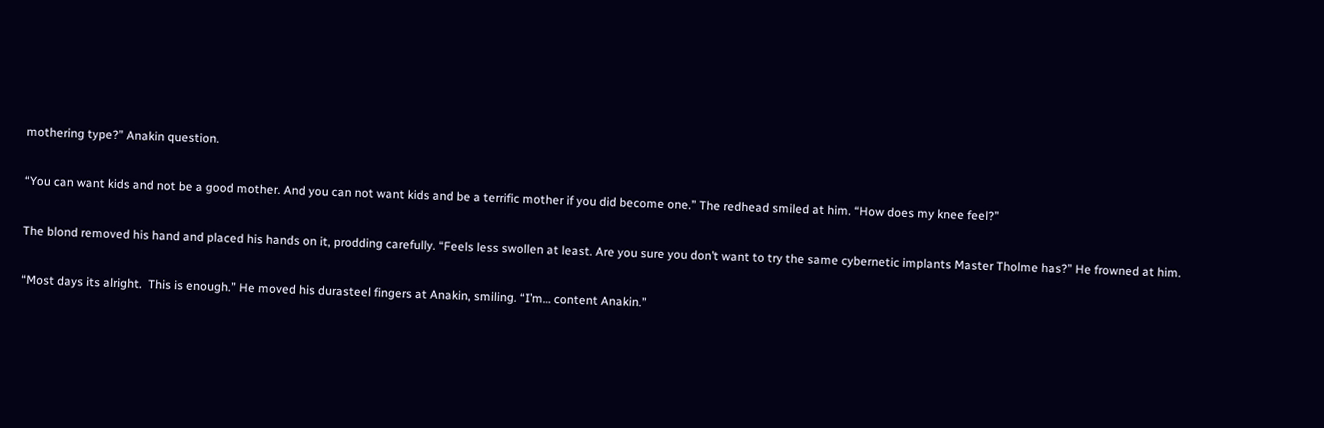mothering type?” Anakin question.

“You can want kids and not be a good mother. And you can not want kids and be a terrific mother if you did become one.” The redhead smiled at him. “How does my knee feel?”

The blond removed his hand and placed his hands on it, prodding carefully. “Feels less swollen at least. Are you sure you don’t want to try the same cybernetic implants Master Tholme has?” He frowned at him.

“Most days its alright.  This is enough.” He moved his durasteel fingers at Anakin, smiling. “I’m… content Anakin.”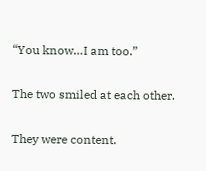“You know…I am too.”

The two smiled at each other.

They were content.